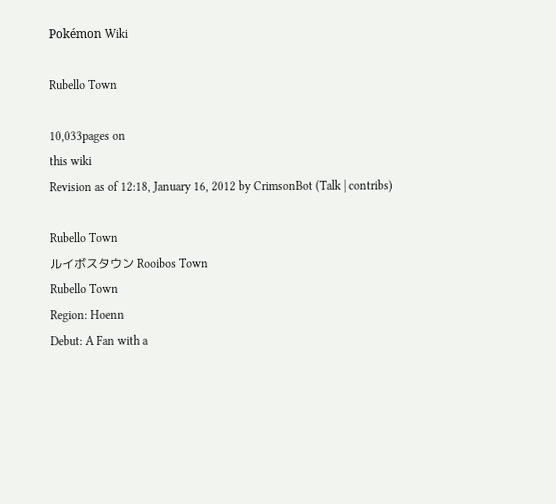Pokémon Wiki

Rubello Town

10,033pages on
this wiki
Revision as of 12:18, January 16, 2012 by CrimsonBot (Talk | contribs)

Rubello Town
ルイボスタウン Rooibos Town
Rubello Town
Region: Hoenn
Debut: A Fan with a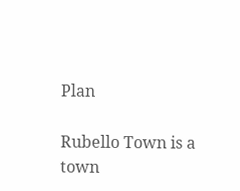Plan

Rubello Town is a town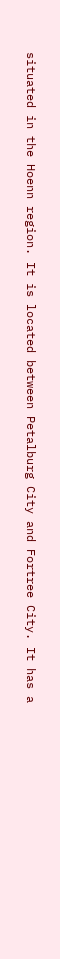situated in the Hoenn region. It is located between Petalburg City and Fortree City. It has a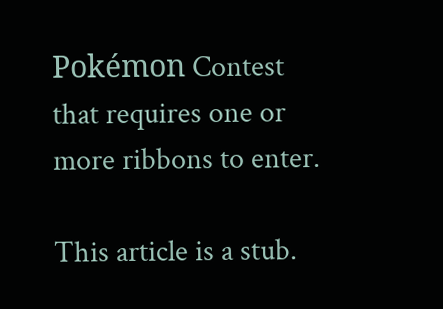Pokémon Contest that requires one or more ribbons to enter.

This article is a stub.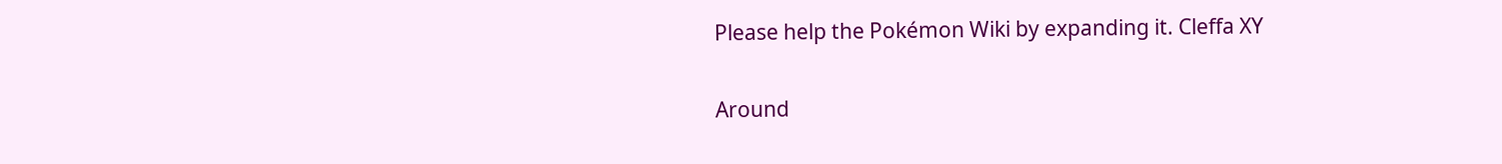Please help the Pokémon Wiki by expanding it. Cleffa XY

Around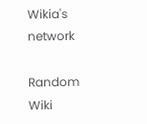Wikia's network

Random Wiki